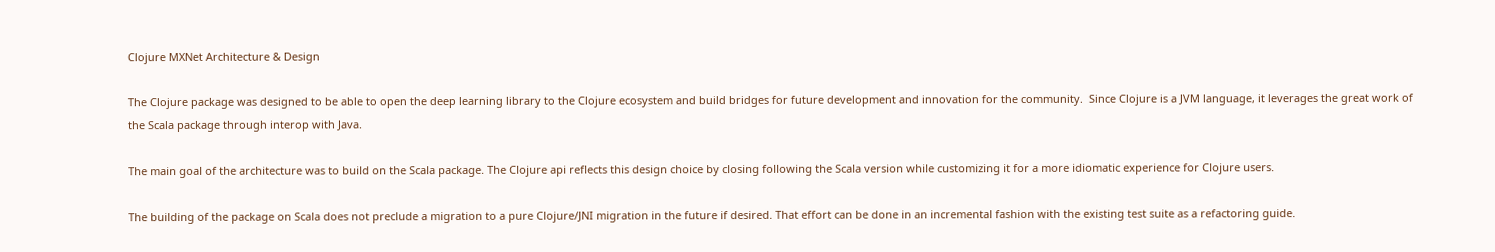Clojure MXNet Architecture & Design

The Clojure package was designed to be able to open the deep learning library to the Clojure ecosystem and build bridges for future development and innovation for the community.  Since Clojure is a JVM language, it leverages the great work of the Scala package through interop with Java.

The main goal of the architecture was to build on the Scala package. The Clojure api reflects this design choice by closing following the Scala version while customizing it for a more idiomatic experience for Clojure users.

The building of the package on Scala does not preclude a migration to a pure Clojure/JNI migration in the future if desired. That effort can be done in an incremental fashion with the existing test suite as a refactoring guide.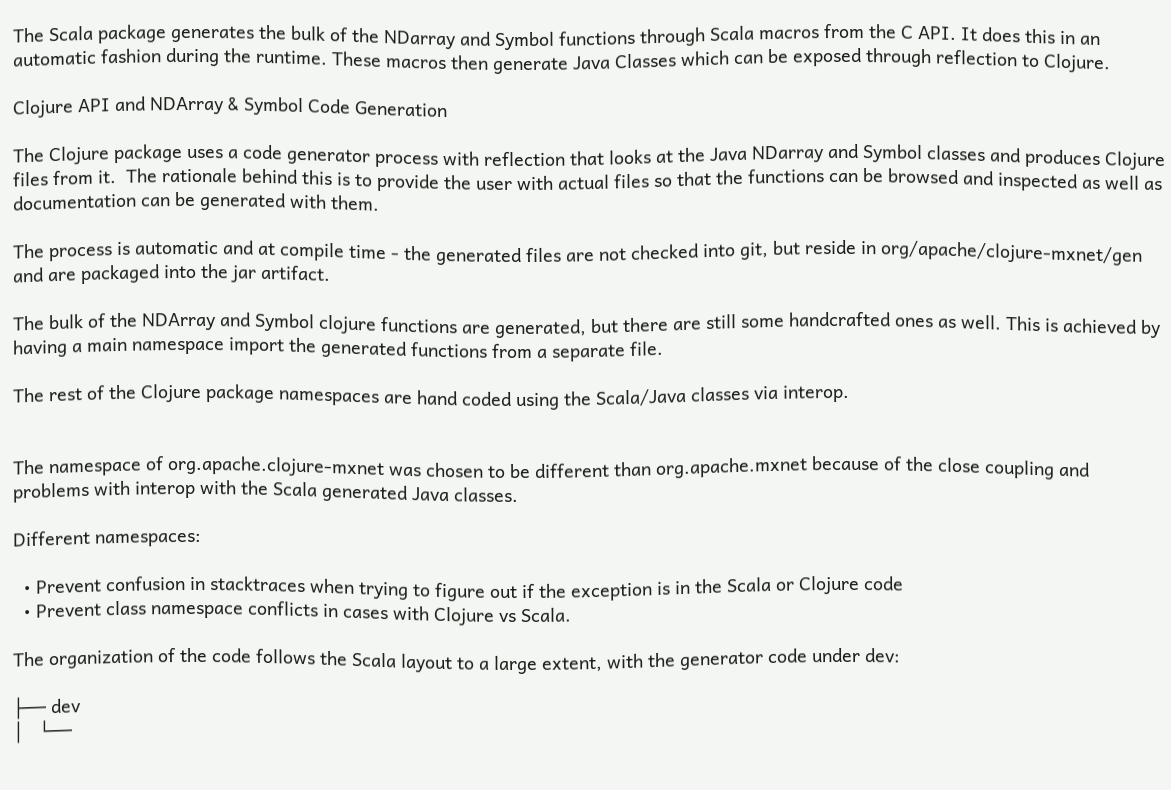The Scala package generates the bulk of the NDarray and Symbol functions through Scala macros from the C API. It does this in an automatic fashion during the runtime. These macros then generate Java Classes which can be exposed through reflection to Clojure.

Clojure API and NDArray & Symbol Code Generation

The Clojure package uses a code generator process with reflection that looks at the Java NDarray and Symbol classes and produces Clojure files from it.  The rationale behind this is to provide the user with actual files so that the functions can be browsed and inspected as well as documentation can be generated with them.

The process is automatic and at compile time - the generated files are not checked into git, but reside in org/apache/clojure-mxnet/gen and are packaged into the jar artifact.

The bulk of the NDArray and Symbol clojure functions are generated, but there are still some handcrafted ones as well. This is achieved by having a main namespace import the generated functions from a separate file.

The rest of the Clojure package namespaces are hand coded using the Scala/Java classes via interop.


The namespace of org.apache.clojure-mxnet was chosen to be different than org.apache.mxnet because of the close coupling and problems with interop with the Scala generated Java classes.

Different namespaces:

  • Prevent confusion in stacktraces when trying to figure out if the exception is in the Scala or Clojure code
  • Prevent class namespace conflicts in cases with Clojure vs Scala.

The organization of the code follows the Scala layout to a large extent, with the generator code under dev:

├── dev
│   └──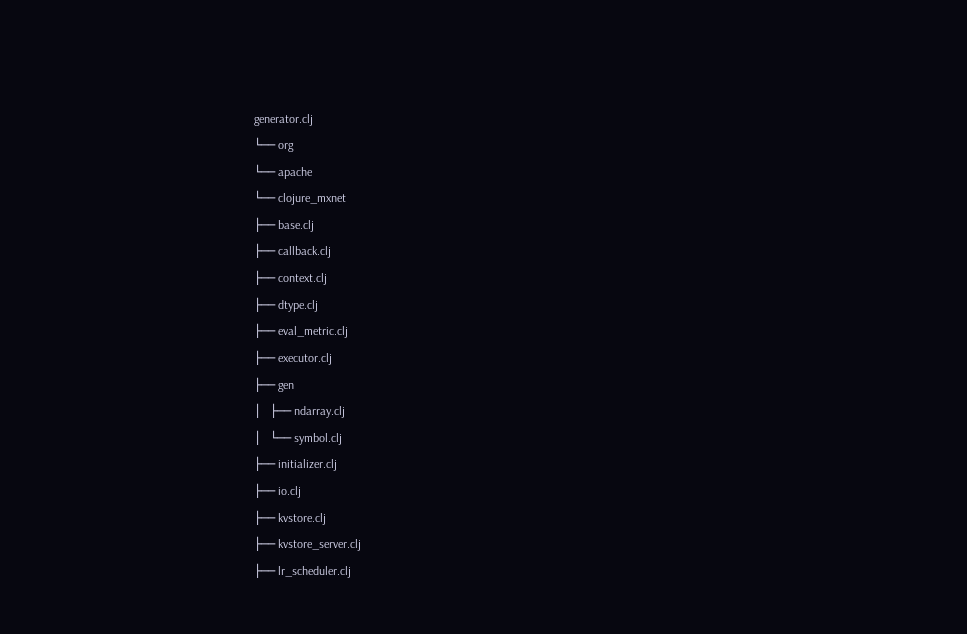generator.clj
└── org
└── apache
└── clojure_mxnet
├── base.clj
├── callback.clj
├── context.clj
├── dtype.clj
├── eval_metric.clj
├── executor.clj
├── gen
│   ├── ndarray.clj
│   └── symbol.clj
├── initializer.clj
├── io.clj
├── kvstore.clj
├── kvstore_server.clj
├── lr_scheduler.clj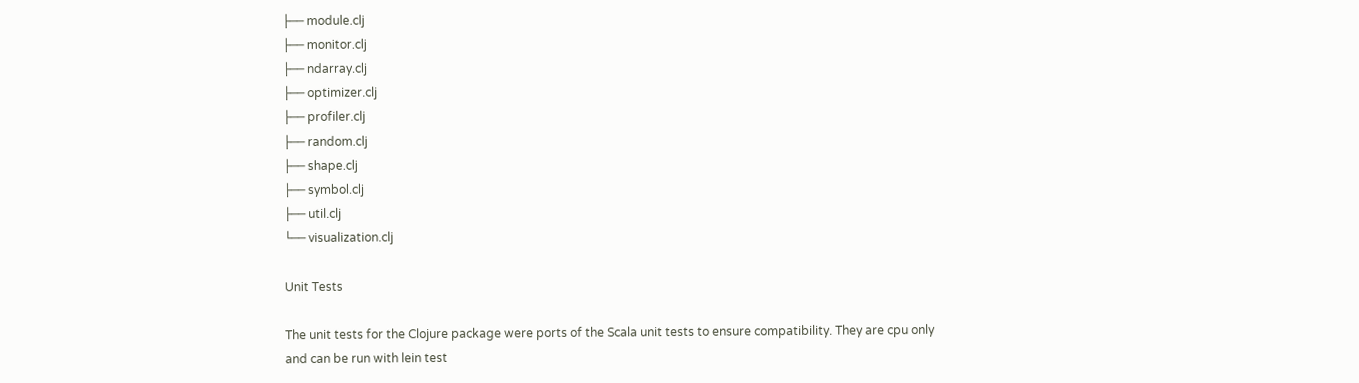├── module.clj
├── monitor.clj
├── ndarray.clj
├── optimizer.clj
├── profiler.clj
├── random.clj
├── shape.clj
├── symbol.clj
├── util.clj
└── visualization.clj

Unit Tests

The unit tests for the Clojure package were ports of the Scala unit tests to ensure compatibility. They are cpu only and can be run with lein test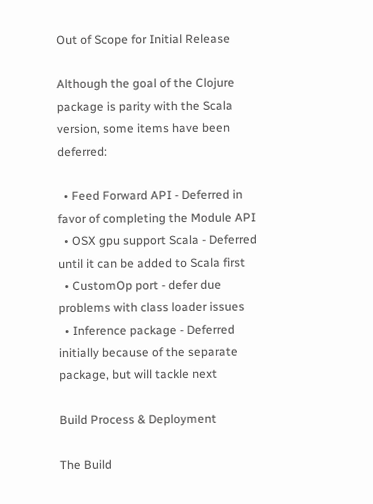Out of Scope for Initial Release

Although the goal of the Clojure package is parity with the Scala version, some items have been deferred:

  • Feed Forward API - Deferred in favor of completing the Module API
  • OSX gpu support Scala - Deferred until it can be added to Scala first
  • CustomOp port - defer due problems with class loader issues
  • Inference package - Deferred initially because of the separate package, but will tackle next

Build Process & Deployment

The Build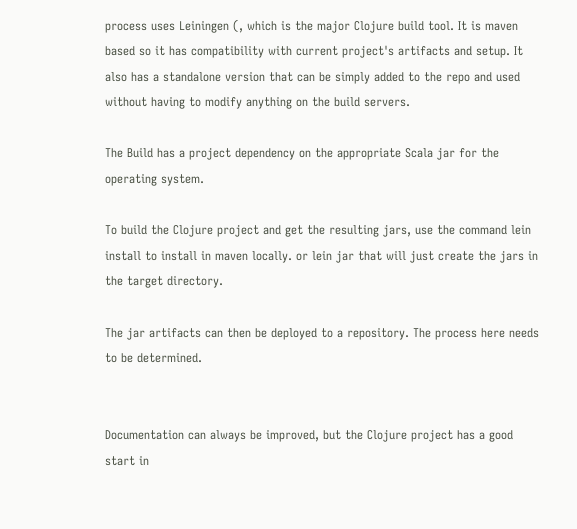process uses Leiningen (, which is the major Clojure build tool. It is maven based so it has compatibility with current project's artifacts and setup. It also has a standalone version that can be simply added to the repo and used without having to modify anything on the build servers.

The Build has a project dependency on the appropriate Scala jar for the operating system.

To build the Clojure project and get the resulting jars, use the command lein install to install in maven locally. or lein jar that will just create the jars in the target directory.

The jar artifacts can then be deployed to a repository. The process here needs to be determined.


Documentation can always be improved, but the Clojure project has a good start in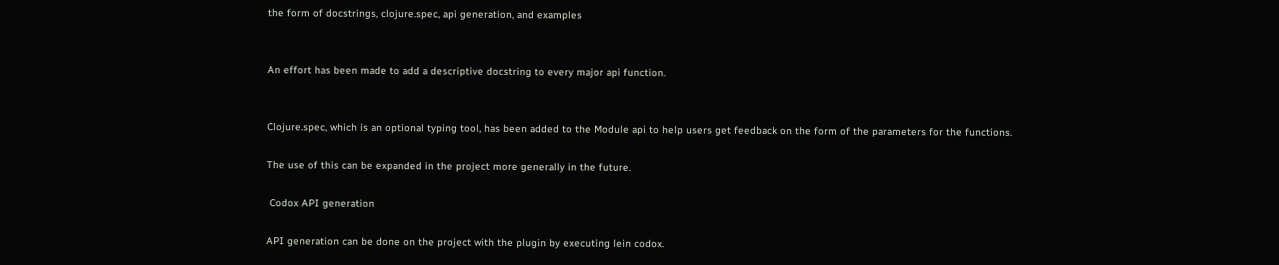the form of docstrings, clojure.spec, api generation, and examples


An effort has been made to add a descriptive docstring to every major api function.


Clojure.spec, which is an optional typing tool, has been added to the Module api to help users get feedback on the form of the parameters for the functions.

The use of this can be expanded in the project more generally in the future.

 Codox API generation

API generation can be done on the project with the plugin by executing lein codox.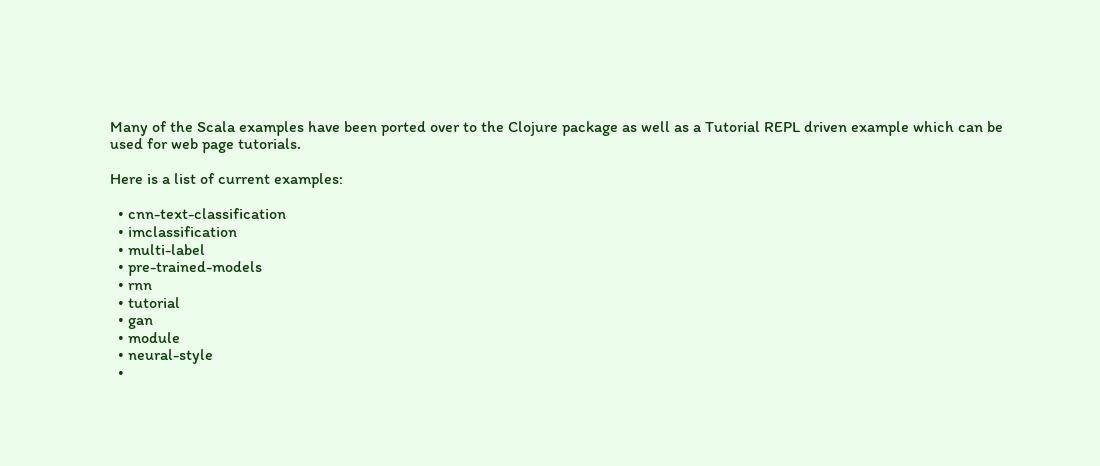Many of the Scala examples have been ported over to the Clojure package as well as a Tutorial REPL driven example which can be used for web page tutorials.

Here is a list of current examples:

  • cnn-text-classification
  • imclassification
  • multi-label
  • pre-trained-models
  • rnn
  • tutorial
  • gan
  • module
  • neural-style
  •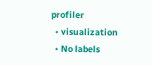profiler
  • visualization
  • No labels